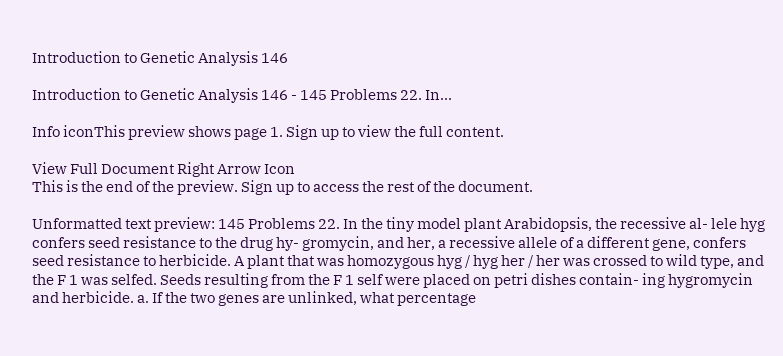Introduction to Genetic Analysis 146

Introduction to Genetic Analysis 146 - 145 Problems 22. In...

Info iconThis preview shows page 1. Sign up to view the full content.

View Full Document Right Arrow Icon
This is the end of the preview. Sign up to access the rest of the document.

Unformatted text preview: 145 Problems 22. In the tiny model plant Arabidopsis, the recessive al- lele hyg confers seed resistance to the drug hy- gromycin, and her, a recessive allele of a different gene, confers seed resistance to herbicide. A plant that was homozygous hyg / hyg her / her was crossed to wild type, and the F 1 was selfed. Seeds resulting from the F 1 self were placed on petri dishes contain- ing hygromycin and herbicide. a. If the two genes are unlinked, what percentage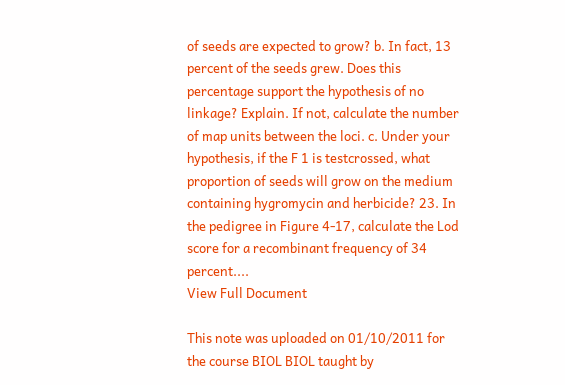of seeds are expected to grow? b. In fact, 13 percent of the seeds grew. Does this percentage support the hypothesis of no linkage? Explain. If not, calculate the number of map units between the loci. c. Under your hypothesis, if the F 1 is testcrossed, what proportion of seeds will grow on the medium containing hygromycin and herbicide? 23. In the pedigree in Figure 4-17, calculate the Lod score for a recombinant frequency of 34 percent....
View Full Document

This note was uploaded on 01/10/2011 for the course BIOL BIOL taught by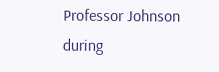Professor Johnson during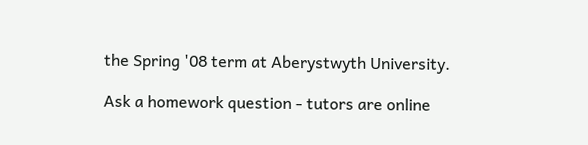the Spring '08 term at Aberystwyth University.

Ask a homework question - tutors are online